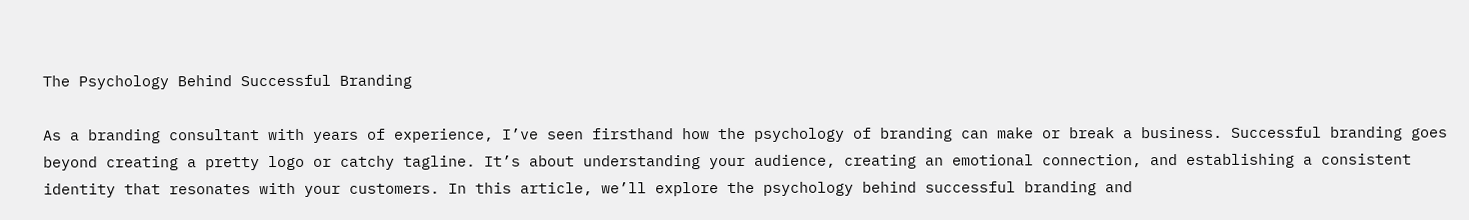The Psychology Behind Successful Branding

As a branding consultant with years of experience, I’ve seen firsthand how the psychology of branding can make or break a business. Successful branding goes beyond creating a pretty logo or catchy tagline. It’s about understanding your audience, creating an emotional connection, and establishing a consistent identity that resonates with your customers. In this article, we’ll explore the psychology behind successful branding and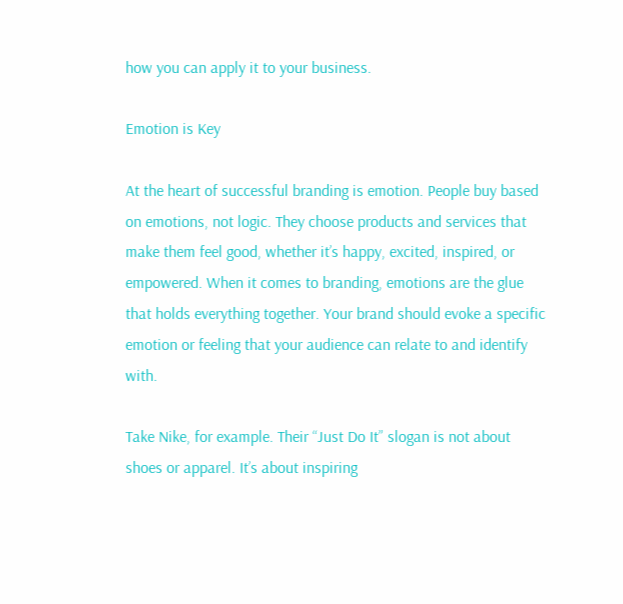how you can apply it to your business.

Emotion is Key

At the heart of successful branding is emotion. People buy based on emotions, not logic. They choose products and services that make them feel good, whether it’s happy, excited, inspired, or empowered. When it comes to branding, emotions are the glue that holds everything together. Your brand should evoke a specific emotion or feeling that your audience can relate to and identify with.

Take Nike, for example. Their “Just Do It” slogan is not about shoes or apparel. It’s about inspiring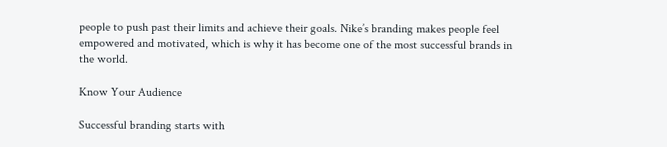people to push past their limits and achieve their goals. Nike’s branding makes people feel empowered and motivated, which is why it has become one of the most successful brands in the world.

Know Your Audience

Successful branding starts with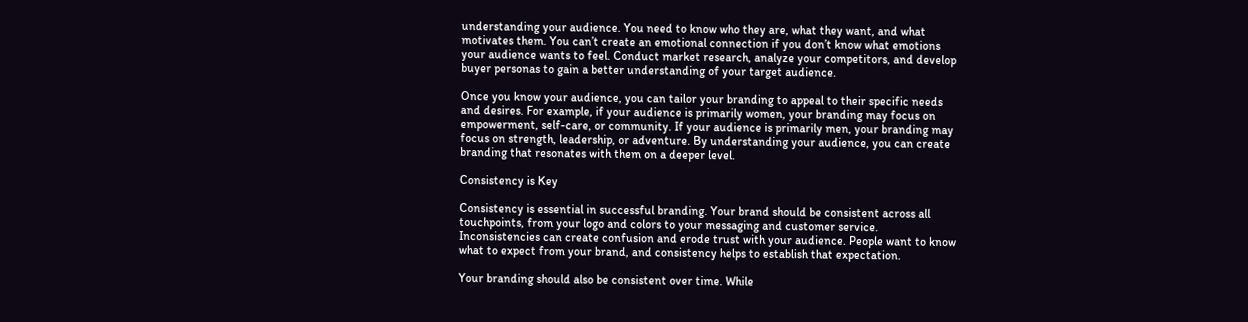understanding your audience. You need to know who they are, what they want, and what motivates them. You can’t create an emotional connection if you don’t know what emotions your audience wants to feel. Conduct market research, analyze your competitors, and develop buyer personas to gain a better understanding of your target audience.

Once you know your audience, you can tailor your branding to appeal to their specific needs and desires. For example, if your audience is primarily women, your branding may focus on empowerment, self-care, or community. If your audience is primarily men, your branding may focus on strength, leadership, or adventure. By understanding your audience, you can create branding that resonates with them on a deeper level.

Consistency is Key

Consistency is essential in successful branding. Your brand should be consistent across all touchpoints, from your logo and colors to your messaging and customer service. Inconsistencies can create confusion and erode trust with your audience. People want to know what to expect from your brand, and consistency helps to establish that expectation.

Your branding should also be consistent over time. While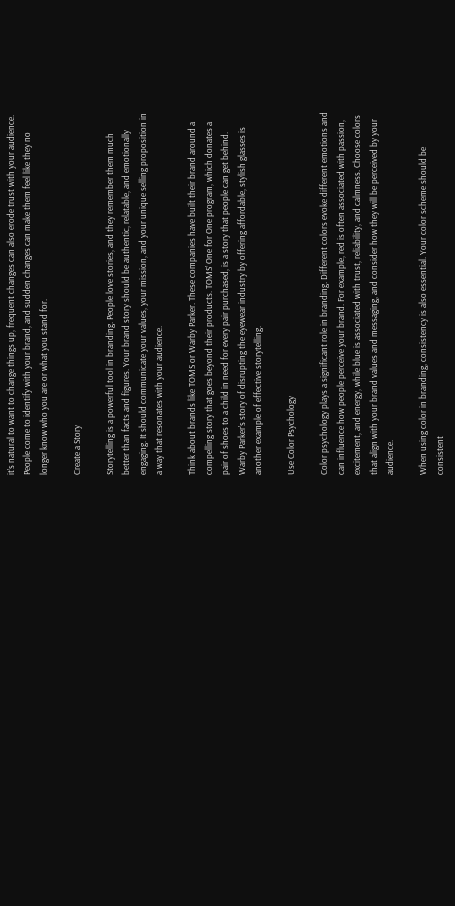it’s natural to want to change things up, frequent changes can also erode trust with your audience. People come to identify with your brand, and sudden changes can make them feel like they no longer know who you are or what you stand for.

Create a Story

Storytelling is a powerful tool in branding. People love stories, and they remember them much better than facts and figures. Your brand story should be authentic, relatable, and emotionally engaging. It should communicate your values, your mission, and your unique selling proposition in a way that resonates with your audience.

Think about brands like TOMS or Warby Parker. These companies have built their brand around a compelling story that goes beyond their products. TOMS’ One for One program, which donates a pair of shoes to a child in need for every pair purchased, is a story that people can get behind. Warby Parker’s story of disrupting the eyewear industry by offering affordable, stylish glasses is another example of effective storytelling.

Use Color Psychology

Color psychology plays a significant role in branding. Different colors evoke different emotions and can influence how people perceive your brand. For example, red is often associated with passion, excitement, and energy, while blue is associated with trust, reliability, and calmness. Choose colors that align with your brand values and messaging, and consider how they will be perceived by your audience.

When using color in branding, consistency is also essential. Your color scheme should be consistent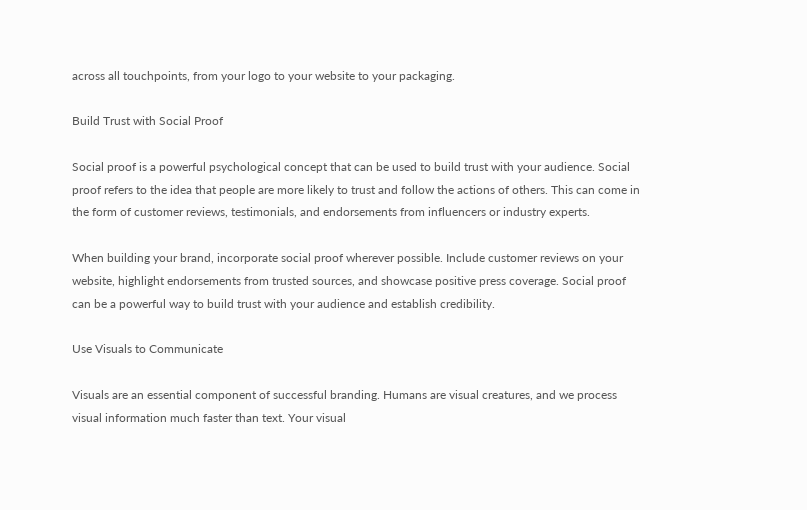across all touchpoints, from your logo to your website to your packaging.

Build Trust with Social Proof

Social proof is a powerful psychological concept that can be used to build trust with your audience. Social proof refers to the idea that people are more likely to trust and follow the actions of others. This can come in the form of customer reviews, testimonials, and endorsements from influencers or industry experts.

When building your brand, incorporate social proof wherever possible. Include customer reviews on your website, highlight endorsements from trusted sources, and showcase positive press coverage. Social proof can be a powerful way to build trust with your audience and establish credibility.

Use Visuals to Communicate

Visuals are an essential component of successful branding. Humans are visual creatures, and we process visual information much faster than text. Your visual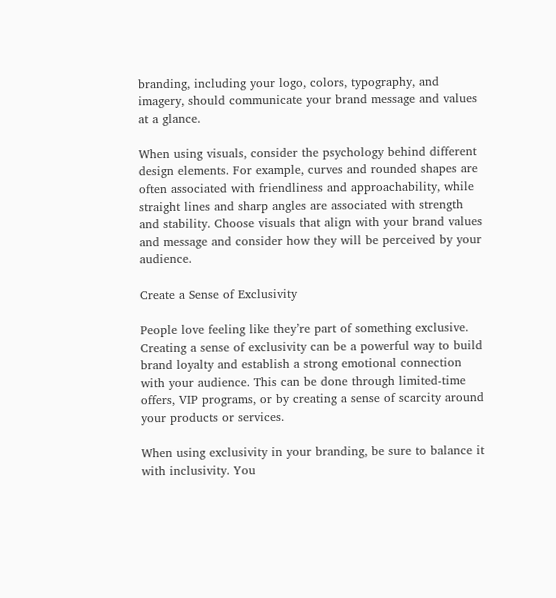branding, including your logo, colors, typography, and imagery, should communicate your brand message and values at a glance.

When using visuals, consider the psychology behind different design elements. For example, curves and rounded shapes are often associated with friendliness and approachability, while straight lines and sharp angles are associated with strength and stability. Choose visuals that align with your brand values and message and consider how they will be perceived by your audience.

Create a Sense of Exclusivity

People love feeling like they’re part of something exclusive. Creating a sense of exclusivity can be a powerful way to build brand loyalty and establish a strong emotional connection with your audience. This can be done through limited-time offers, VIP programs, or by creating a sense of scarcity around your products or services.

When using exclusivity in your branding, be sure to balance it with inclusivity. You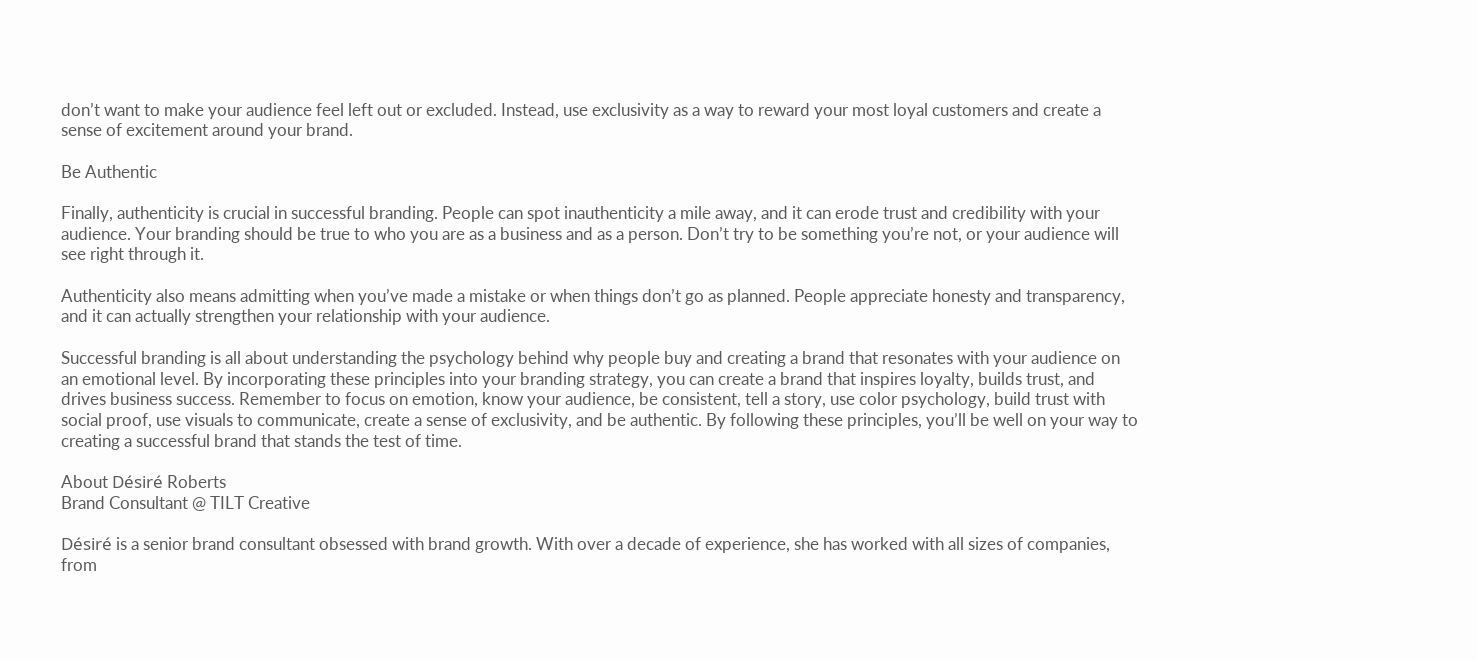don’t want to make your audience feel left out or excluded. Instead, use exclusivity as a way to reward your most loyal customers and create a sense of excitement around your brand.

Be Authentic

Finally, authenticity is crucial in successful branding. People can spot inauthenticity a mile away, and it can erode trust and credibility with your audience. Your branding should be true to who you are as a business and as a person. Don’t try to be something you’re not, or your audience will see right through it.

Authenticity also means admitting when you’ve made a mistake or when things don’t go as planned. People appreciate honesty and transparency, and it can actually strengthen your relationship with your audience.

Successful branding is all about understanding the psychology behind why people buy and creating a brand that resonates with your audience on an emotional level. By incorporating these principles into your branding strategy, you can create a brand that inspires loyalty, builds trust, and drives business success. Remember to focus on emotion, know your audience, be consistent, tell a story, use color psychology, build trust with social proof, use visuals to communicate, create a sense of exclusivity, and be authentic. By following these principles, you’ll be well on your way to creating a successful brand that stands the test of time.

About Désiré Roberts
Brand Consultant @ TILT Creative

Désiré is a senior brand consultant obsessed with brand growth. With over a decade of experience, she has worked with all sizes of companies, from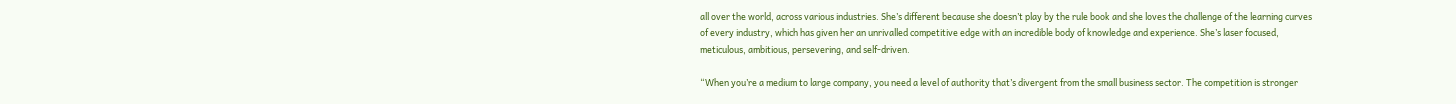all over the world, across various industries. She’s different because she doesn’t play by the rule book and she loves the challenge of the learning curves of every industry, which has given her an unrivalled competitive edge with an incredible body of knowledge and experience. She’s laser focused, meticulous, ambitious, persevering, and self-driven.

“When you’re a medium to large company, you need a level of authority that’s divergent from the small business sector. The competition is stronger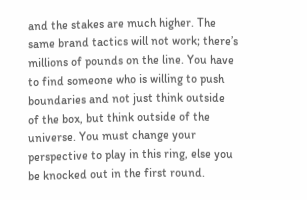and the stakes are much higher. The same brand tactics will not work; there’s millions of pounds on the line. You have to find someone who is willing to push boundaries and not just think outside of the box, but think outside of the universe. You must change your perspective to play in this ring, else you be knocked out in the first round.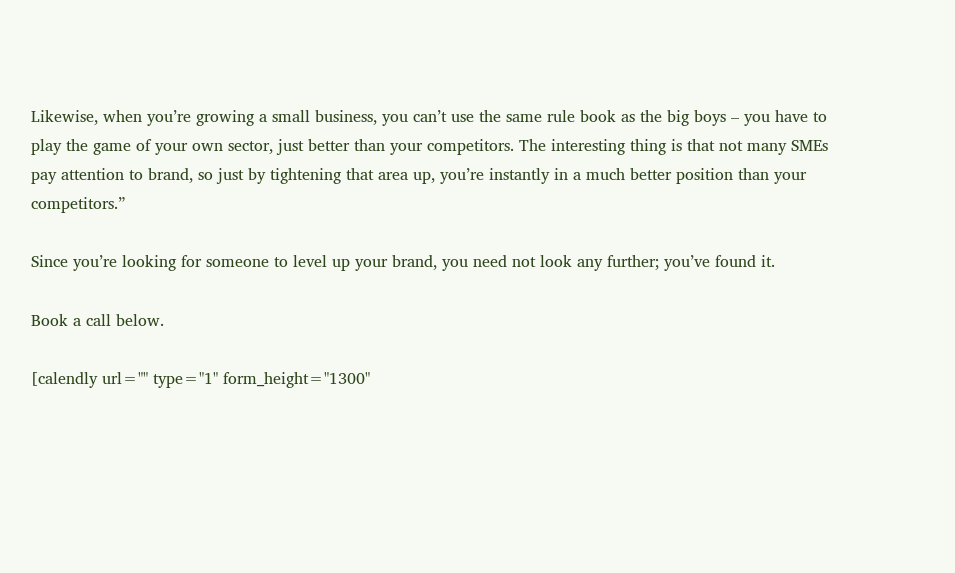Likewise, when you’re growing a small business, you can’t use the same rule book as the big boys – you have to play the game of your own sector, just better than your competitors. The interesting thing is that not many SMEs pay attention to brand, so just by tightening that area up, you’re instantly in a much better position than your competitors.”

Since you’re looking for someone to level up your brand, you need not look any further; you’ve found it.

Book a call below.

[calendly url="" type="1" form_height="1300"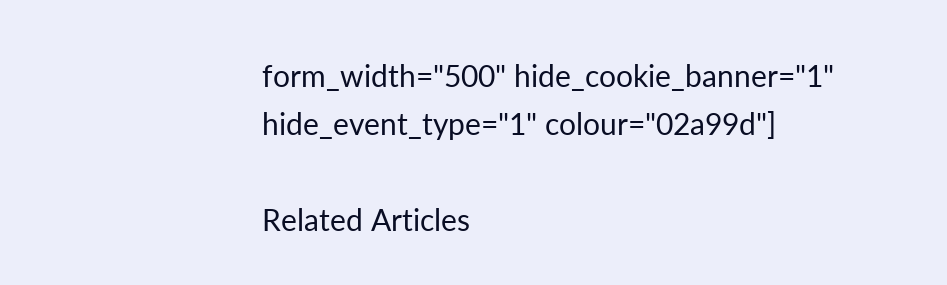form_width="500" hide_cookie_banner="1" hide_event_type="1" colour="02a99d"]

Related Articles